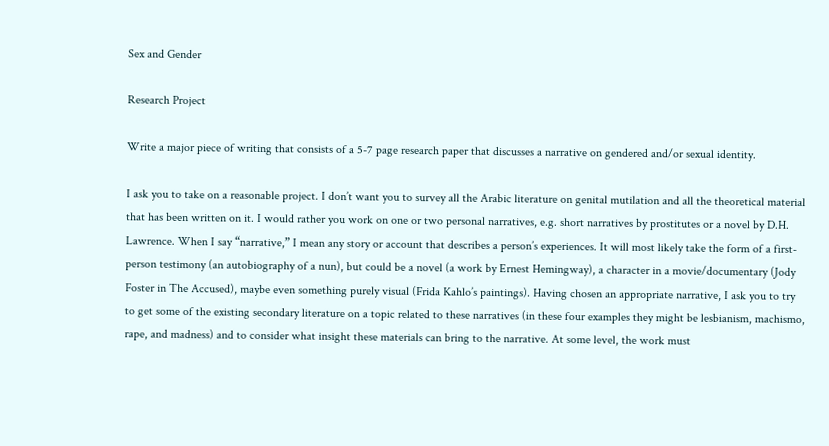Sex and Gender

Research Project

Write a major piece of writing that consists of a 5-7 page research paper that discusses a narrative on gendered and/or sexual identity.

I ask you to take on a reasonable project. I don’t want you to survey all the Arabic literature on genital mutilation and all the theoretical material that has been written on it. I would rather you work on one or two personal narratives, e.g. short narratives by prostitutes or a novel by D.H. Lawrence. When I say “narrative,” I mean any story or account that describes a person’s experiences. It will most likely take the form of a first-person testimony (an autobiography of a nun), but could be a novel (a work by Ernest Hemingway), a character in a movie/documentary (Jody Foster in The Accused), maybe even something purely visual (Frida Kahlo’s paintings). Having chosen an appropriate narrative, I ask you to try to get some of the existing secondary literature on a topic related to these narratives (in these four examples they might be lesbianism, machismo, rape, and madness) and to consider what insight these materials can bring to the narrative. At some level, the work must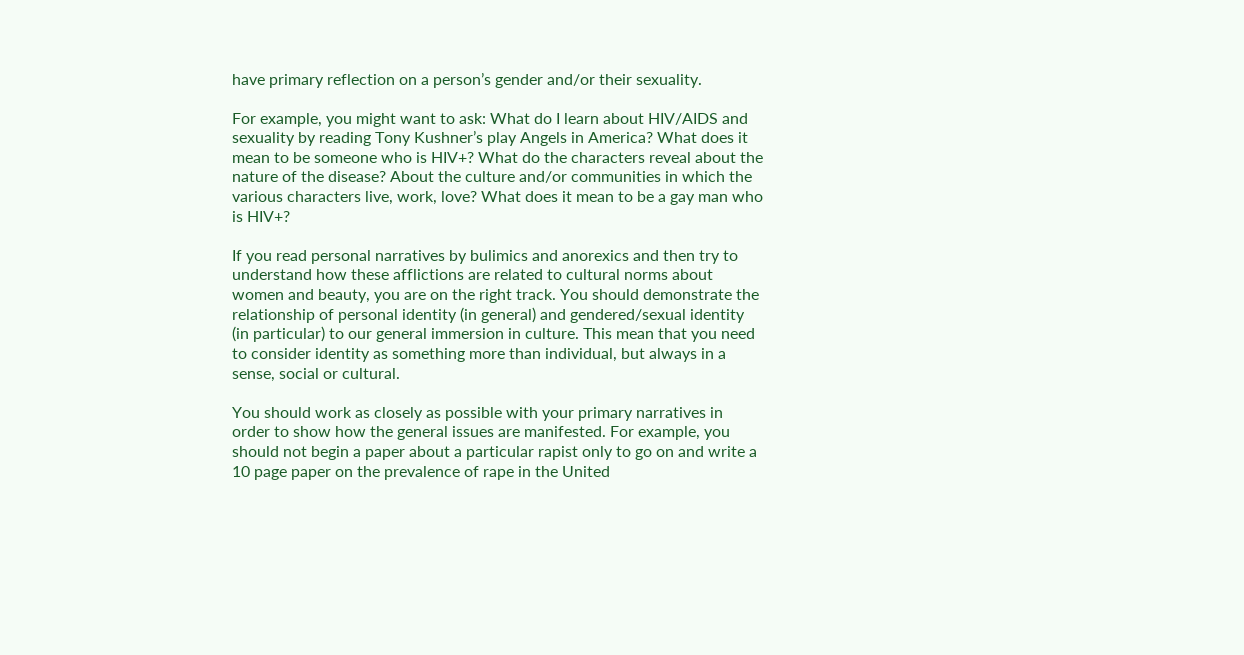have primary reflection on a person’s gender and/or their sexuality.

For example, you might want to ask: What do I learn about HIV/AIDS and sexuality by reading Tony Kushner’s play Angels in America? What does it mean to be someone who is HIV+? What do the characters reveal about the nature of the disease? About the culture and/or communities in which the various characters live, work, love? What does it mean to be a gay man who is HIV+?

If you read personal narratives by bulimics and anorexics and then try to understand how these afflictions are related to cultural norms about women and beauty, you are on the right track. You should demonstrate the relationship of personal identity (in general) and gendered/sexual identity (in particular) to our general immersion in culture. This mean that you need to consider identity as something more than individual, but always in a sense, social or cultural.

You should work as closely as possible with your primary narratives in order to show how the general issues are manifested. For example, you should not begin a paper about a particular rapist only to go on and write a 10 page paper on the prevalence of rape in the United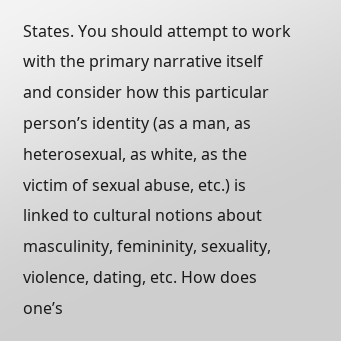States. You should attempt to work with the primary narrative itself and consider how this particular person’s identity (as a man, as heterosexual, as white, as the victim of sexual abuse, etc.) is linked to cultural notions about masculinity, femininity, sexuality, violence, dating, etc. How does one’s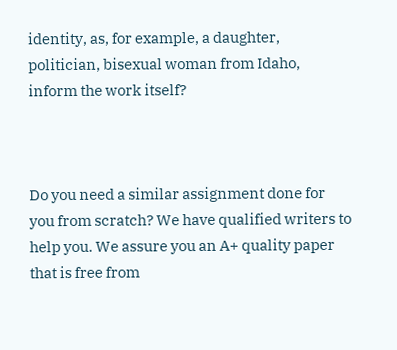identity, as, for example, a daughter, politician, bisexual woman from Idaho, inform the work itself?



Do you need a similar assignment done for you from scratch? We have qualified writers to help you. We assure you an A+ quality paper that is free from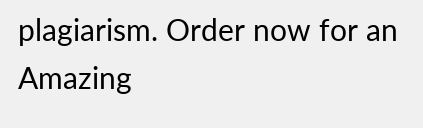plagiarism. Order now for an Amazing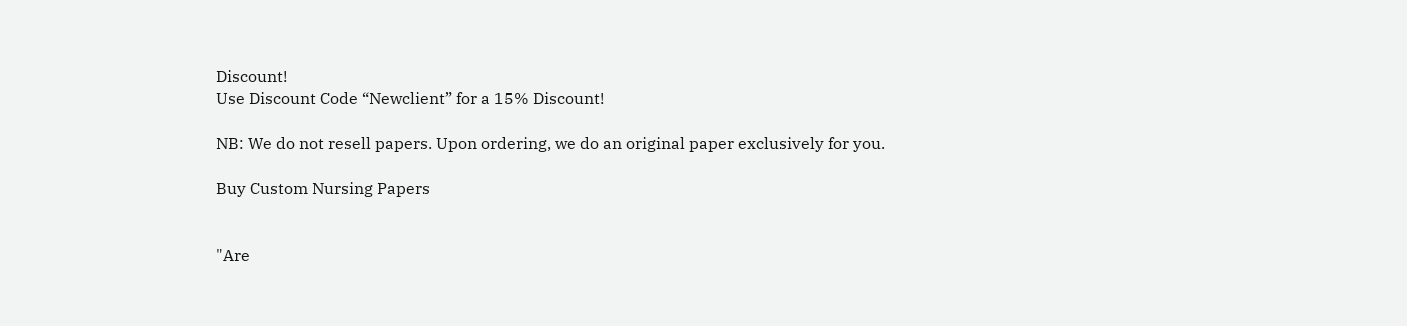Discount!
Use Discount Code “Newclient” for a 15% Discount!

NB: We do not resell papers. Upon ordering, we do an original paper exclusively for you.

Buy Custom Nursing Papers


"Are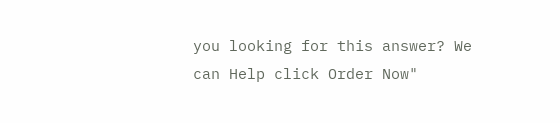you looking for this answer? We can Help click Order Now"